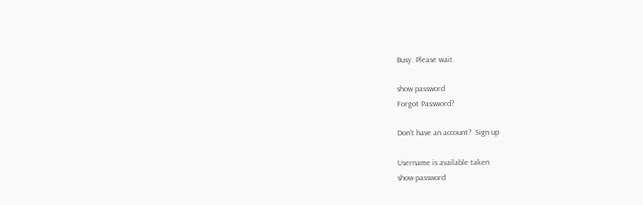Busy. Please wait.

show password
Forgot Password?

Don't have an account?  Sign up

Username is available taken
show password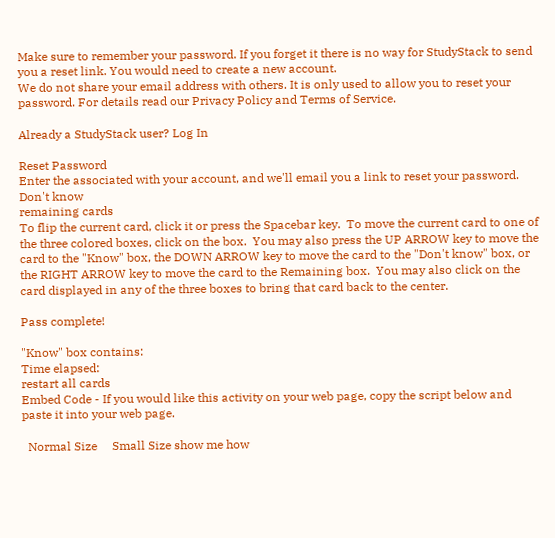Make sure to remember your password. If you forget it there is no way for StudyStack to send you a reset link. You would need to create a new account.
We do not share your email address with others. It is only used to allow you to reset your password. For details read our Privacy Policy and Terms of Service.

Already a StudyStack user? Log In

Reset Password
Enter the associated with your account, and we'll email you a link to reset your password.
Don't know
remaining cards
To flip the current card, click it or press the Spacebar key.  To move the current card to one of the three colored boxes, click on the box.  You may also press the UP ARROW key to move the card to the "Know" box, the DOWN ARROW key to move the card to the "Don't know" box, or the RIGHT ARROW key to move the card to the Remaining box.  You may also click on the card displayed in any of the three boxes to bring that card back to the center.

Pass complete!

"Know" box contains:
Time elapsed:
restart all cards
Embed Code - If you would like this activity on your web page, copy the script below and paste it into your web page.

  Normal Size     Small Size show me how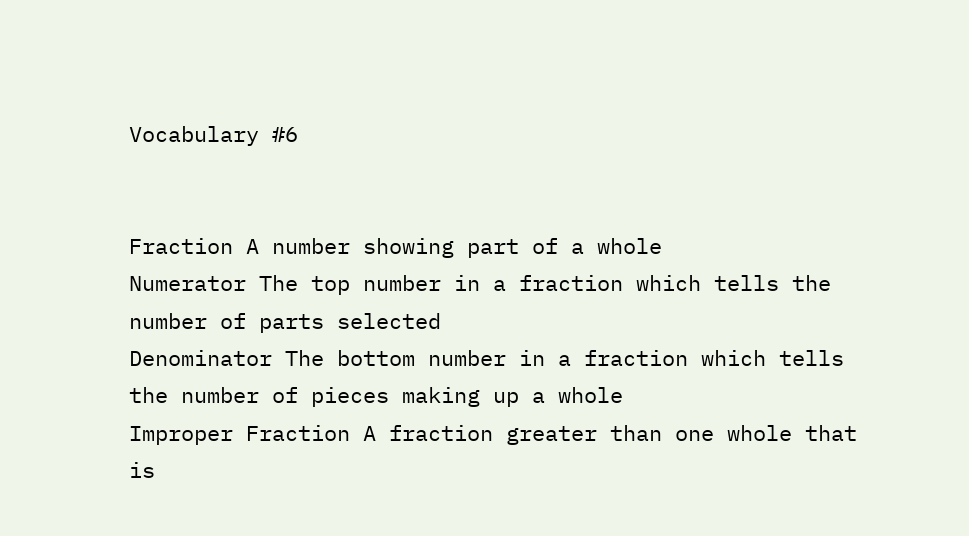Vocabulary #6


Fraction A number showing part of a whole
Numerator The top number in a fraction which tells the number of parts selected
Denominator The bottom number in a fraction which tells the number of pieces making up a whole
Improper Fraction A fraction greater than one whole that is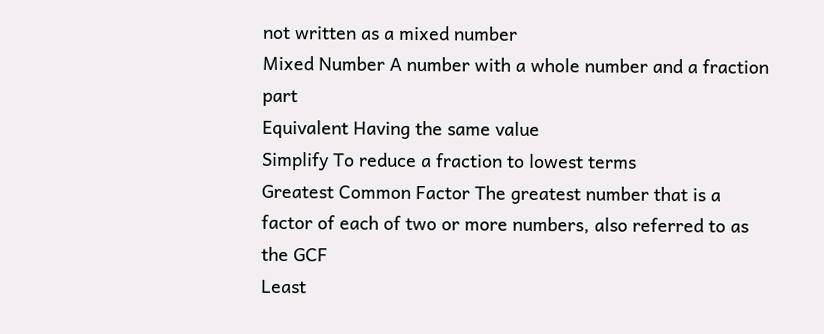not written as a mixed number
Mixed Number A number with a whole number and a fraction part
Equivalent Having the same value
Simplify To reduce a fraction to lowest terms
Greatest Common Factor The greatest number that is a factor of each of two or more numbers, also referred to as the GCF
Least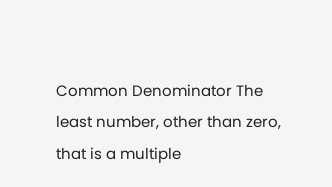Common Denominator The least number, other than zero, that is a multiple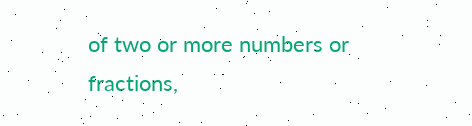of two or more numbers or fractions,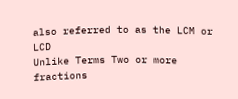also referred to as the LCM or LCD
Unlike Terms Two or more fractions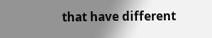that have different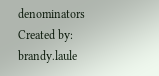denominators
Created by: brandy.laule